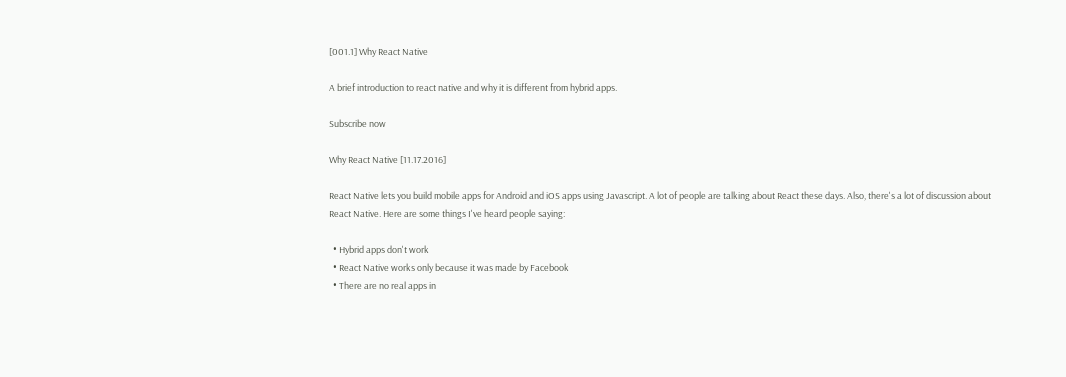[001.1] Why React Native

A brief introduction to react native and why it is different from hybrid apps.

Subscribe now

Why React Native [11.17.2016]

React Native lets you build mobile apps for Android and iOS apps using Javascript. A lot of people are talking about React these days. Also, there's a lot of discussion about React Native. Here are some things I've heard people saying:

  • Hybrid apps don't work
  • React Native works only because it was made by Facebook
  • There are no real apps in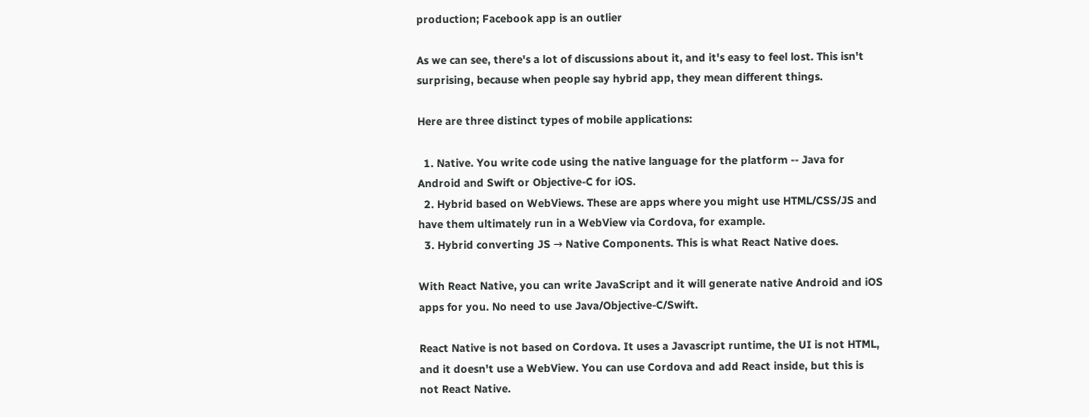production; Facebook app is an outlier

As we can see, there's a lot of discussions about it, and it's easy to feel lost. This isn't surprising, because when people say hybrid app, they mean different things.

Here are three distinct types of mobile applications:

  1. Native. You write code using the native language for the platform -- Java for Android and Swift or Objective-C for iOS.
  2. Hybrid based on WebViews. These are apps where you might use HTML/CSS/JS and have them ultimately run in a WebView via Cordova, for example.
  3. Hybrid converting JS → Native Components. This is what React Native does.

With React Native, you can write JavaScript and it will generate native Android and iOS apps for you. No need to use Java/Objective-C/Swift.

React Native is not based on Cordova. It uses a Javascript runtime, the UI is not HTML, and it doesn't use a WebView. You can use Cordova and add React inside, but this is not React Native.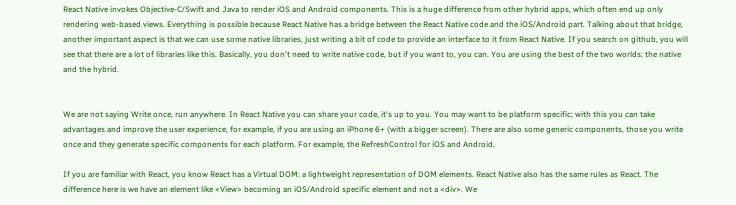React Native invokes Objective-C/Swift and Java to render iOS and Android components. This is a huge difference from other hybrid apps, which often end up only rendering web-based views. Everything is possible because React Native has a bridge between the React Native code and the iOS/Android part. Talking about that bridge, another important aspect is that we can use some native libraries, just writing a bit of code to provide an interface to it from React Native. If you search on github, you will see that there are a lot of libraries like this. Basically, you don't need to write native code, but if you want to, you can. You are using the best of the two worlds: the native and the hybrid.


We are not saying Write once, run anywhere. In React Native you can share your code, it's up to you. You may want to be platform specific; with this you can take advantages and improve the user experience, for example, if you are using an iPhone 6+ (with a bigger screen). There are also some generic components, those you write once and they generate specific components for each platform. For example, the RefreshControl for iOS and Android.

If you are familiar with React, you know React has a Virtual DOM: a lightweight representation of DOM elements. React Native also has the same rules as React. The difference here is we have an element like <View> becoming an iOS/Android specific element and not a <div>. We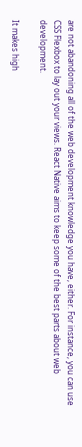are not abandoning all of the web development knowledge you have, either. For instance, you can use CSS Flexbox to lay out your views. React Native aims to keep some of the best parts about web development.

It makes high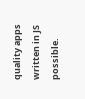quality apps written in JS possible.